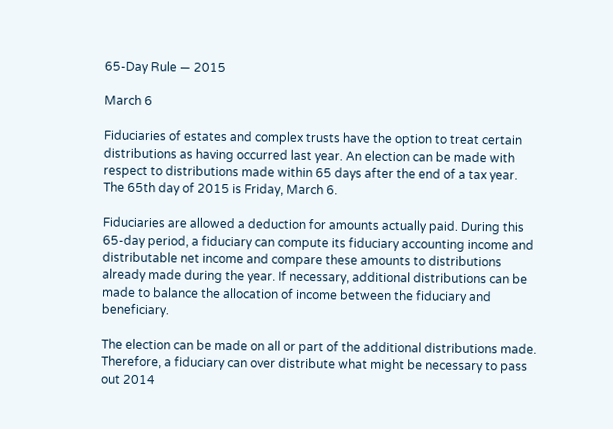65-Day Rule — 2015

March 6

Fiduciaries of estates and complex trusts have the option to treat certain distributions as having occurred last year. An election can be made with respect to distributions made within 65 days after the end of a tax year. The 65th day of 2015 is Friday, March 6.

Fiduciaries are allowed a deduction for amounts actually paid. During this 65-day period, a fiduciary can compute its fiduciary accounting income and distributable net income and compare these amounts to distributions already made during the year. If necessary, additional distributions can be made to balance the allocation of income between the fiduciary and beneficiary.

The election can be made on all or part of the additional distributions made. Therefore, a fiduciary can over distribute what might be necessary to pass out 2014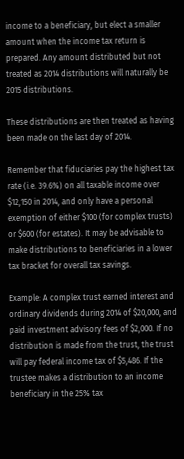income to a beneficiary, but elect a smaller amount when the income tax return is prepared. Any amount distributed but not treated as 2014 distributions will naturally be 2015 distributions.

These distributions are then treated as having been made on the last day of 2014.

Remember that fiduciaries pay the highest tax rate (i.e. 39.6%) on all taxable income over $12,150 in 2014, and only have a personal exemption of either $100 (for complex trusts) or $600 (for estates). It may be advisable to make distributions to beneficiaries in a lower tax bracket for overall tax savings.

Example: A complex trust earned interest and ordinary dividends during 2014 of $20,000, and paid investment advisory fees of $2,000. If no distribution is made from the trust, the trust will pay federal income tax of $5,486. If the trustee makes a distribution to an income beneficiary in the 25% tax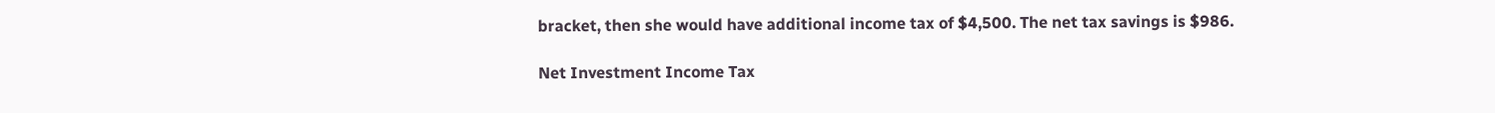bracket, then she would have additional income tax of $4,500. The net tax savings is $986.

Net Investment Income Tax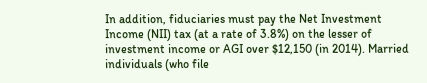In addition, fiduciaries must pay the Net Investment Income (NII) tax (at a rate of 3.8%) on the lesser of investment income or AGI over $12,150 (in 2014). Married individuals (who file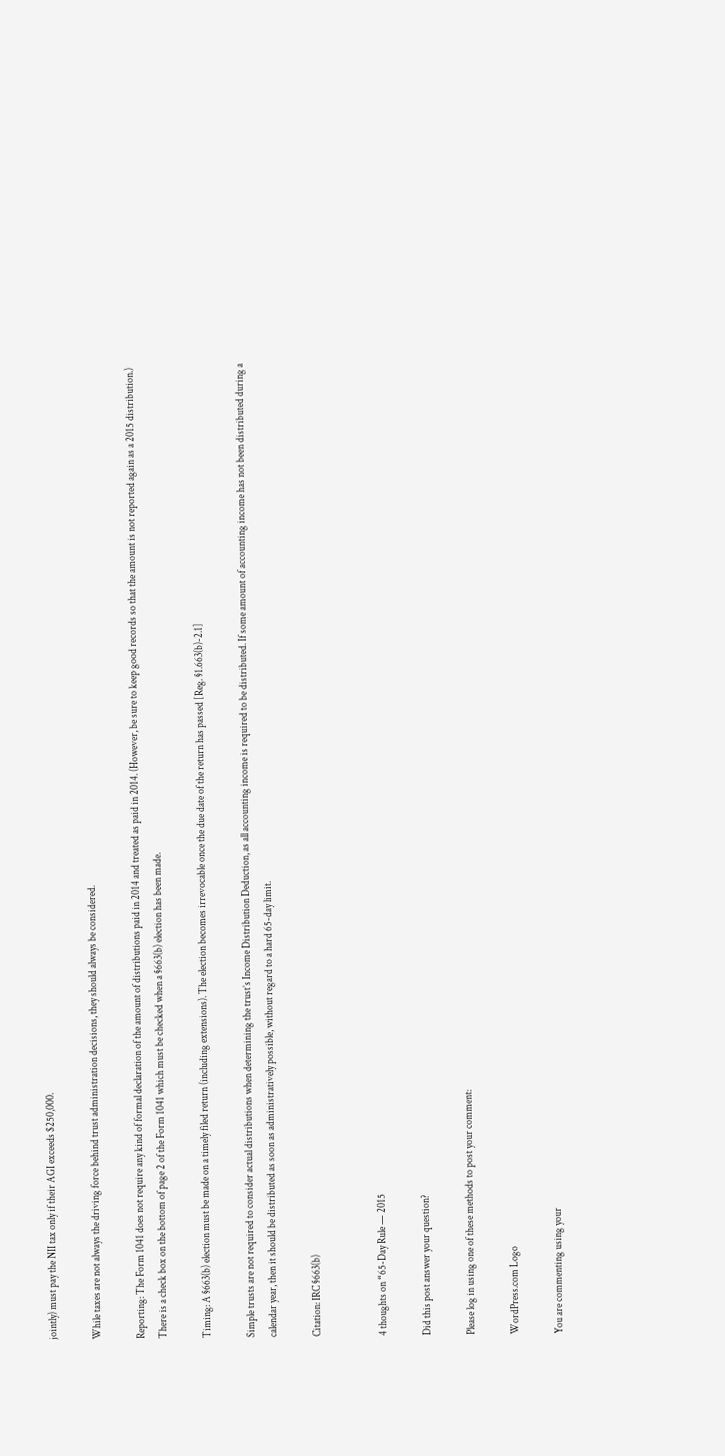jointly) must pay the NII tax only if their AGI exceeds $250,000.

While taxes are not always the driving force behind trust administration decisions, they should always be considered.

Reporting: The Form 1041 does not require any kind of formal declaration of the amount of distributions paid in 2014 and treated as paid in 2014. (However, be sure to keep good records so that the amount is not reported again as a 2015 distribution.) There is a check box on the bottom of page 2 of the Form 1041 which must be checked when a §663(b) election has been made.

Timing: A §663(b) election must be made on a timely filed return (including extensions). The election becomes irrevocable once the due date of the return has passed [Reg. §1.663(b)-2.1]

Simple trusts are not required to consider actual distributions when determining the trust’s Income Distribution Deduction, as all accounting income is required to be distributed. If some amount of accounting income has not been distributed during a calendar year, then it should be distributed as soon as administratively possible, without regard to a hard 65-day limit.

Citation: IRC §663(b)


4 thoughts on “65-Day Rule — 2015

Did this post answer your question?

Please log in using one of these methods to post your comment:

WordPress.com Logo

You are commenting using your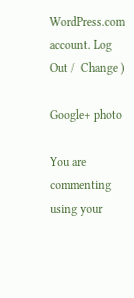WordPress.com account. Log Out /  Change )

Google+ photo

You are commenting using your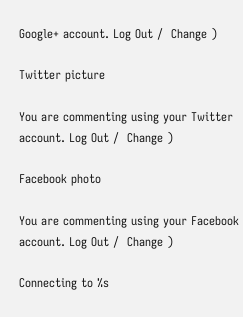Google+ account. Log Out /  Change )

Twitter picture

You are commenting using your Twitter account. Log Out /  Change )

Facebook photo

You are commenting using your Facebook account. Log Out /  Change )

Connecting to %s